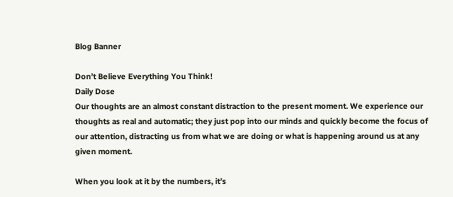Blog Banner

Don’t Believe Everything You Think!
Daily Dose
Our thoughts are an almost constant distraction to the present moment. We experience our thoughts as real and automatic; they just pop into our minds and quickly become the focus of our attention, distracting us from what we are doing or what is happening around us at any given moment.

When you look at it by the numbers, it’s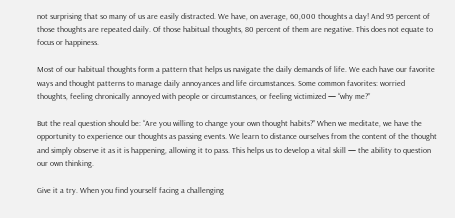not surprising that so many of us are easily distracted. We have, on average, 60,000 thoughts a day! And 95 percent of those thoughts are repeated daily. Of those habitual thoughts, 80 percent of them are negative. This does not equate to focus or happiness.

Most of our habitual thoughts form a pattern that helps us navigate the daily demands of life. We each have our favorite ways and thought patterns to manage daily annoyances and life circumstances. Some common favorites: worried thoughts, feeling chronically annoyed with people or circumstances, or feeling victimized — “why me?”

But the real question should be: “Are you willing to change your own thought habits?” When we meditate, we have the opportunity to experience our thoughts as passing events. We learn to distance ourselves from the content of the thought and simply observe it as it is happening, allowing it to pass. This helps us to develop a vital skill — the ability to question our own thinking.

Give it a try. When you find yourself facing a challenging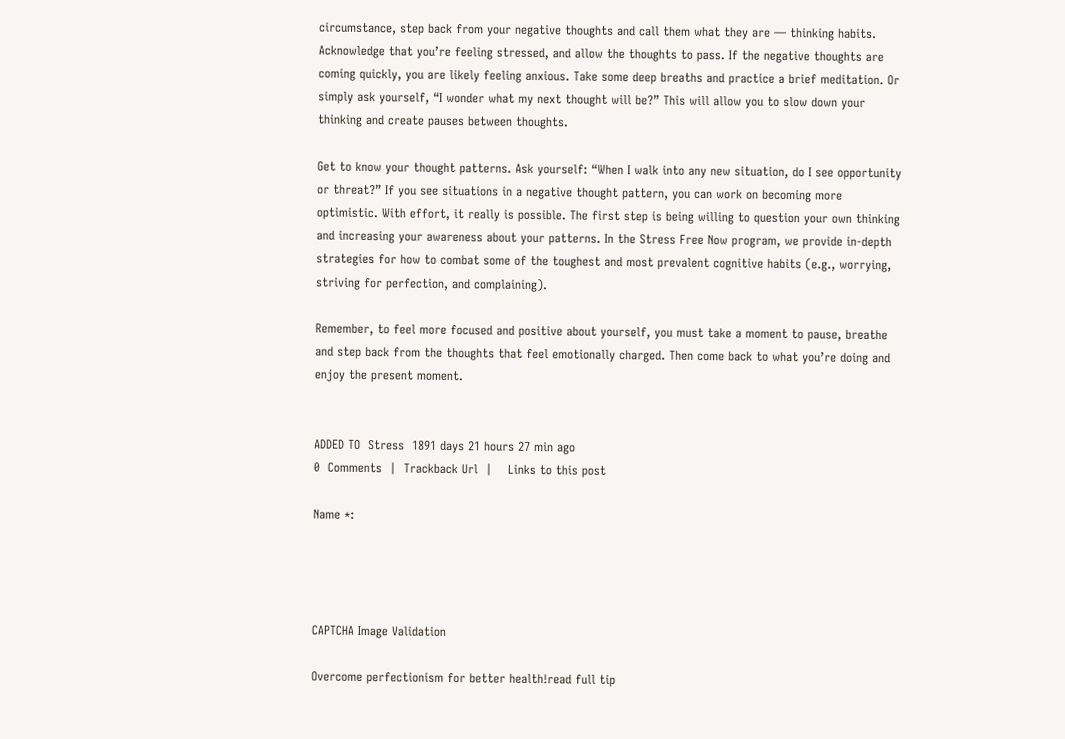circumstance, step back from your negative thoughts and call them what they are — thinking habits. Acknowledge that you’re feeling stressed, and allow the thoughts to pass. If the negative thoughts are coming quickly, you are likely feeling anxious. Take some deep breaths and practice a brief meditation. Or simply ask yourself, “I wonder what my next thought will be?” This will allow you to slow down your thinking and create pauses between thoughts.

Get to know your thought patterns. Ask yourself: “When I walk into any new situation, do I see opportunity or threat?” If you see situations in a negative thought pattern, you can work on becoming more optimistic. With effort, it really is possible. The first step is being willing to question your own thinking and increasing your awareness about your patterns. In the Stress Free Now program, we provide in-depth strategies for how to combat some of the toughest and most prevalent cognitive habits (e.g., worrying, striving for perfection, and complaining).

Remember, to feel more focused and positive about yourself, you must take a moment to pause, breathe and step back from the thoughts that feel emotionally charged. Then come back to what you’re doing and enjoy the present moment.


ADDED TO  Stress  1891 days 21 hours 27 min ago
0  Comments  |  Trackback Url  |    Links to this post

Name *:




CAPTCHA Image Validation

Overcome perfectionism for better health!read full tip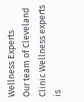Wellness Experts
Our team of Cleveland Clinic Wellness experts is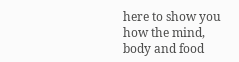here to show you how the mind, body and food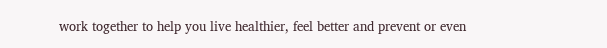work together to help you live healthier, feel better and prevent or even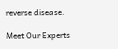reverse disease.

Meet Our Experts